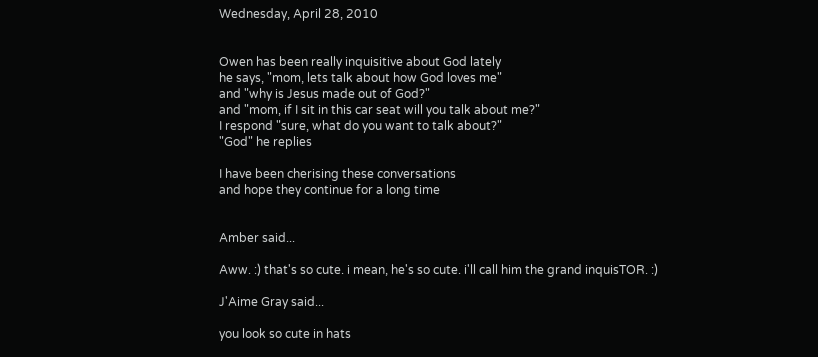Wednesday, April 28, 2010


Owen has been really inquisitive about God lately
he says, "mom, lets talk about how God loves me"
and "why is Jesus made out of God?"
and "mom, if I sit in this car seat will you talk about me?"
I respond "sure, what do you want to talk about?"
"God" he replies

I have been cherising these conversations
and hope they continue for a long time


Amber said...

Aww. :) that's so cute. i mean, he's so cute. i'll call him the grand inquisTOR. :)

J'Aime Gray said...

you look so cute in hats